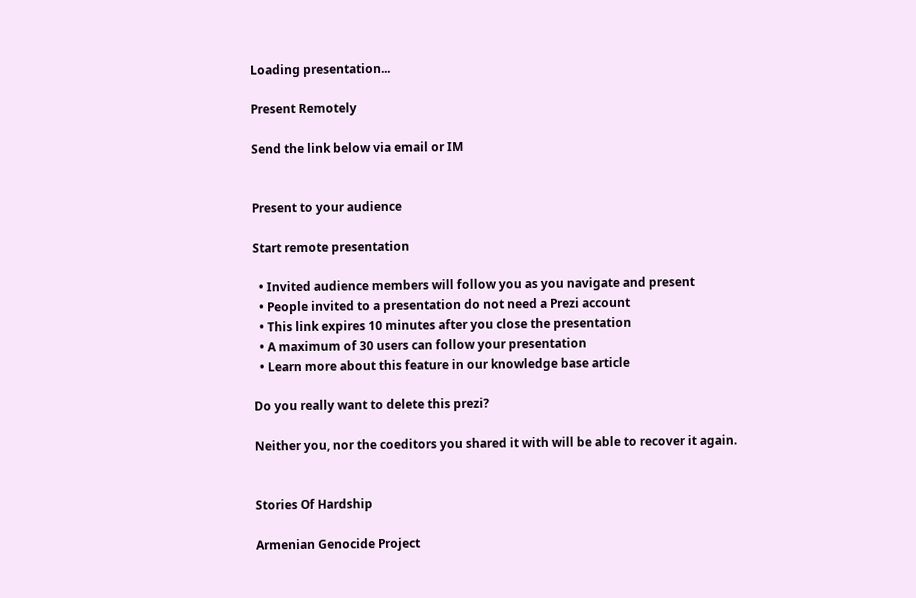Loading presentation...

Present Remotely

Send the link below via email or IM


Present to your audience

Start remote presentation

  • Invited audience members will follow you as you navigate and present
  • People invited to a presentation do not need a Prezi account
  • This link expires 10 minutes after you close the presentation
  • A maximum of 30 users can follow your presentation
  • Learn more about this feature in our knowledge base article

Do you really want to delete this prezi?

Neither you, nor the coeditors you shared it with will be able to recover it again.


Stories Of Hardship

Armenian Genocide Project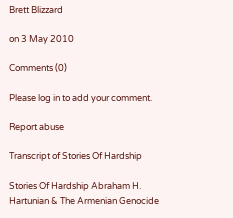Brett Blizzard

on 3 May 2010

Comments (0)

Please log in to add your comment.

Report abuse

Transcript of Stories Of Hardship

Stories Of Hardship Abraham H. Hartunian & The Armenian Genocide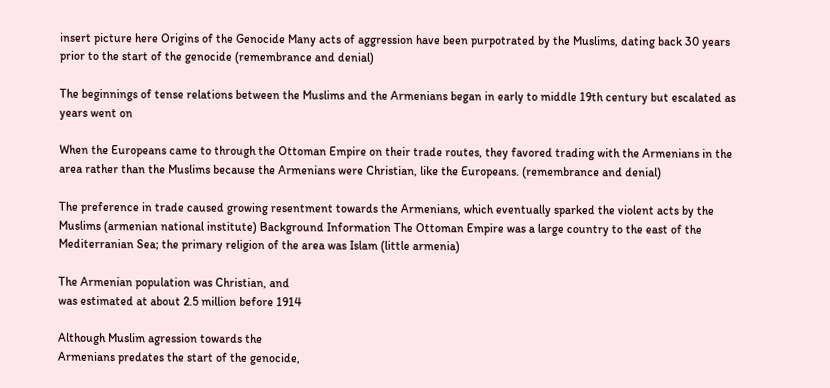insert picture here Origins of the Genocide Many acts of aggression have been purpotrated by the Muslims, dating back 30 years prior to the start of the genocide (remembrance and denial)

The beginnings of tense relations between the Muslims and the Armenians began in early to middle 19th century but escalated as years went on

When the Europeans came to through the Ottoman Empire on their trade routes, they favored trading with the Armenians in the area rather than the Muslims because the Armenians were Christian, like the Europeans. (remembrance and denial)

The preference in trade caused growing resentment towards the Armenians, which eventually sparked the violent acts by the Muslims (armenian national institute) Background Information The Ottoman Empire was a large country to the east of the Mediterranian Sea; the primary religion of the area was Islam (little armenia)

The Armenian population was Christian, and
was estimated at about 2.5 million before 1914

Although Muslim agression towards the
Armenians predates the start of the genocide,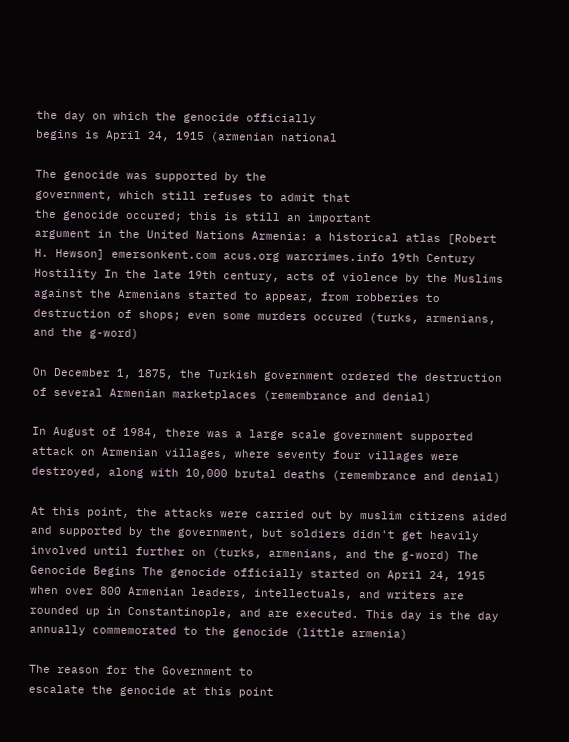the day on which the genocide officially
begins is April 24, 1915 (armenian national

The genocide was supported by the
government, which still refuses to admit that
the genocide occured; this is still an important
argument in the United Nations Armenia: a historical atlas [Robert H. Hewson] emersonkent.com acus.org warcrimes.info 19th Century Hostility In the late 19th century, acts of violence by the Muslims against the Armenians started to appear, from robberies to destruction of shops; even some murders occured (turks, armenians, and the g-word)

On December 1, 1875, the Turkish government ordered the destruction of several Armenian marketplaces (remembrance and denial)

In August of 1984, there was a large scale government supported attack on Armenian villages, where seventy four villages were destroyed, along with 10,000 brutal deaths (remembrance and denial)

At this point, the attacks were carried out by muslim citizens aided and supported by the government, but soldiers didn't get heavily involved until further on (turks, armenians, and the g-word) The Genocide Begins The genocide officially started on April 24, 1915 when over 800 Armenian leaders, intellectuals, and writers are rounded up in Constantinople, and are executed. This day is the day annually commemorated to the genocide (little armenia)

The reason for the Government to
escalate the genocide at this point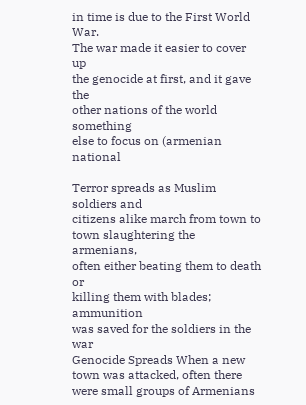in time is due to the First World War.
The war made it easier to cover up
the genocide at first, and it gave the
other nations of the world something
else to focus on (armenian national

Terror spreads as Muslim soldiers and
citizens alike march from town to
town slaughtering the armenians,
often either beating them to death or
killing them with blades; ammunition
was saved for the soldiers in the war
Genocide Spreads When a new town was attacked, often there were small groups of Armenians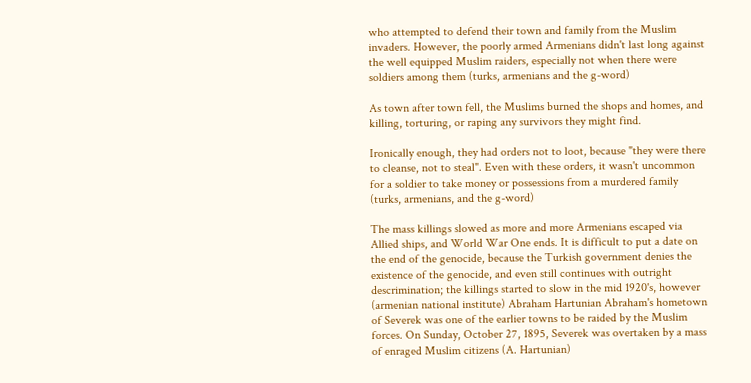who attempted to defend their town and family from the Muslim invaders. However, the poorly armed Armenians didn't last long against the well equipped Muslim raiders, especially not when there were soldiers among them (turks, armenians and the g-word)

As town after town fell, the Muslims burned the shops and homes, and killing, torturing, or raping any survivors they might find.

Ironically enough, they had orders not to loot, because "they were there to cleanse, not to steal". Even with these orders, it wasn't uncommon for a soldier to take money or possessions from a murdered family
(turks, armenians, and the g-word)

The mass killings slowed as more and more Armenians escaped via Allied ships, and World War One ends. It is difficult to put a date on the end of the genocide, because the Turkish government denies the existence of the genocide, and even still continues with outright descrimination; the killings started to slow in the mid 1920's, however (armenian national institute) Abraham Hartunian Abraham's hometown of Severek was one of the earlier towns to be raided by the Muslim forces. On Sunday, October 27, 1895, Severek was overtaken by a mass of enraged Muslim citizens (A. Hartunian)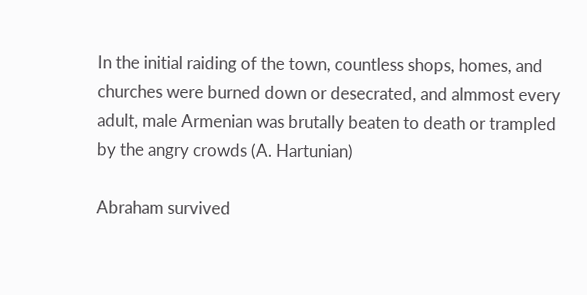In the initial raiding of the town, countless shops, homes, and churches were burned down or desecrated, and almmost every adult, male Armenian was brutally beaten to death or trampled by the angry crowds (A. Hartunian)

Abraham survived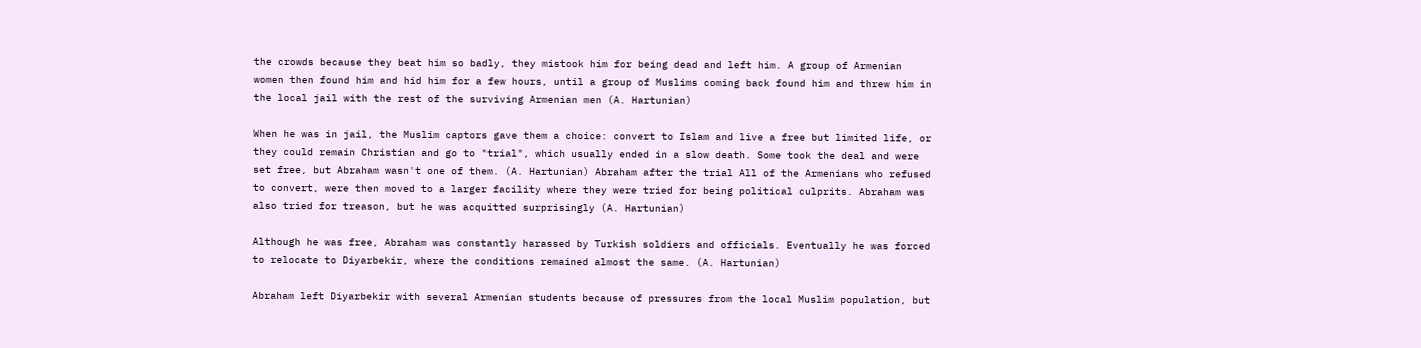the crowds because they beat him so badly, they mistook him for being dead and left him. A group of Armenian women then found him and hid him for a few hours, until a group of Muslims coming back found him and threw him in the local jail with the rest of the surviving Armenian men (A. Hartunian)

When he was in jail, the Muslim captors gave them a choice: convert to Islam and live a free but limited life, or they could remain Christian and go to "trial", which usually ended in a slow death. Some took the deal and were set free, but Abraham wasn't one of them. (A. Hartunian) Abraham after the trial All of the Armenians who refused to convert, were then moved to a larger facility where they were tried for being political culprits. Abraham was also tried for treason, but he was acquitted surprisingly (A. Hartunian)

Although he was free, Abraham was constantly harassed by Turkish soldiers and officials. Eventually he was forced to relocate to Diyarbekir, where the conditions remained almost the same. (A. Hartunian)

Abraham left Diyarbekir with several Armenian students because of pressures from the local Muslim population, but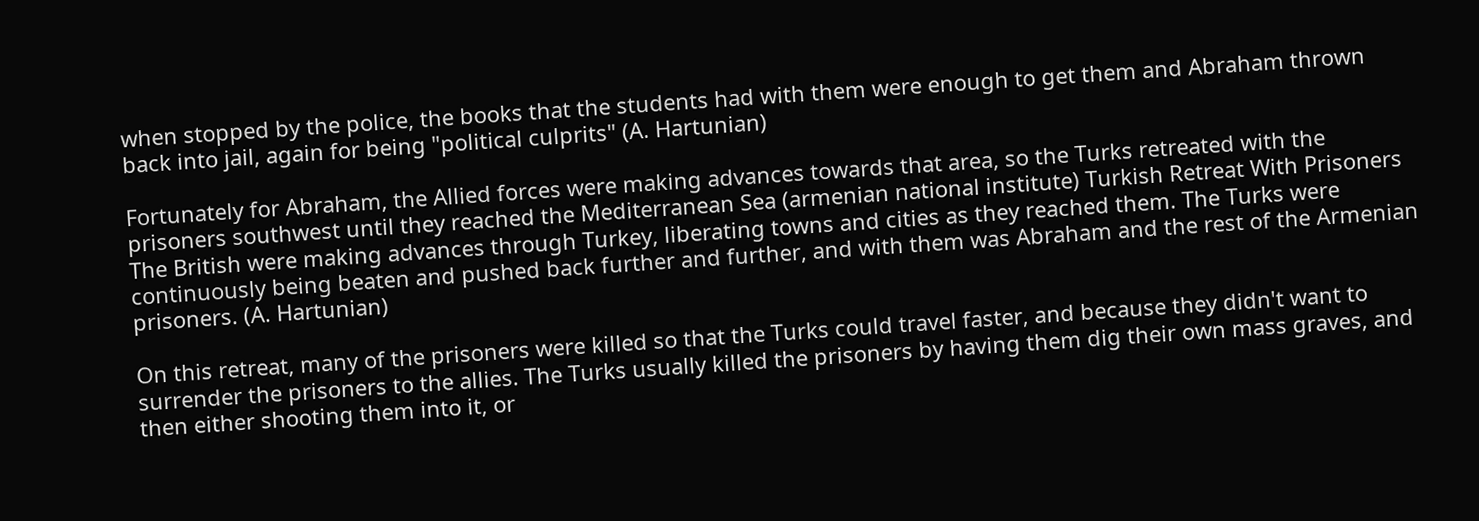when stopped by the police, the books that the students had with them were enough to get them and Abraham thrown back into jail, again for being "political culprits" (A. Hartunian)

Fortunately for Abraham, the Allied forces were making advances towards that area, so the Turks retreated with the prisoners southwest until they reached the Mediterranean Sea (armenian national institute) Turkish Retreat With Prisoners The British were making advances through Turkey, liberating towns and cities as they reached them. The Turks were continuously being beaten and pushed back further and further, and with them was Abraham and the rest of the Armenian prisoners. (A. Hartunian)

On this retreat, many of the prisoners were killed so that the Turks could travel faster, and because they didn't want to surrender the prisoners to the allies. The Turks usually killed the prisoners by having them dig their own mass graves, and then either shooting them into it, or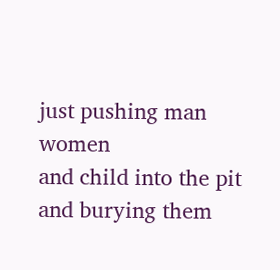just pushing man women
and child into the pit and burying them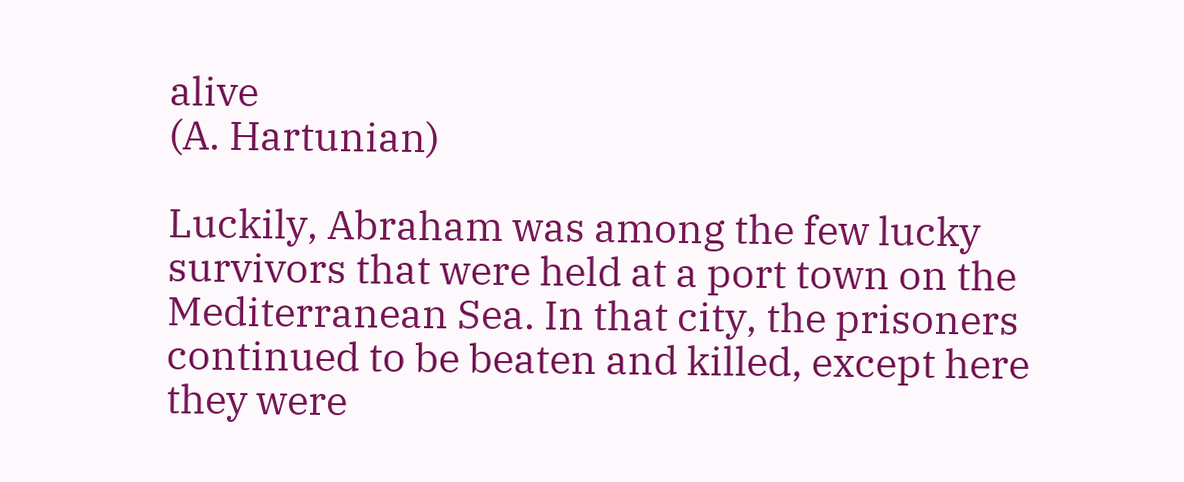alive
(A. Hartunian)

Luckily, Abraham was among the few lucky
survivors that were held at a port town on the
Mediterranean Sea. In that city, the prisoners
continued to be beaten and killed, except here
they were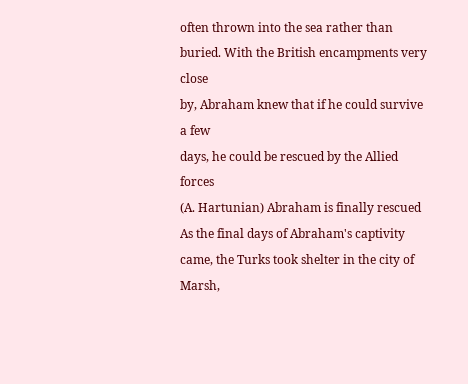often thrown into the sea rather than
buried. With the British encampments very close
by, Abraham knew that if he could survive a few
days, he could be rescued by the Allied forces
(A. Hartunian) Abraham is finally rescued As the final days of Abraham's captivity came, the Turks took shelter in the city of Marsh,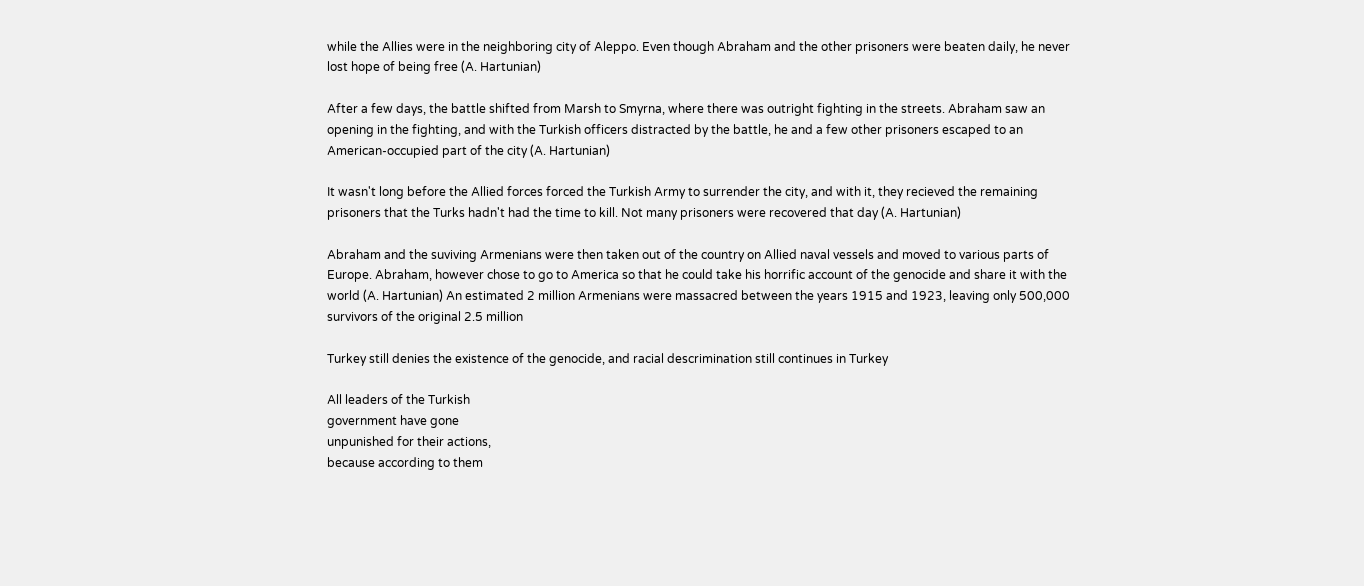while the Allies were in the neighboring city of Aleppo. Even though Abraham and the other prisoners were beaten daily, he never lost hope of being free (A. Hartunian)

After a few days, the battle shifted from Marsh to Smyrna, where there was outright fighting in the streets. Abraham saw an opening in the fighting, and with the Turkish officers distracted by the battle, he and a few other prisoners escaped to an American-occupied part of the city (A. Hartunian)

It wasn't long before the Allied forces forced the Turkish Army to surrender the city, and with it, they recieved the remaining prisoners that the Turks hadn't had the time to kill. Not many prisoners were recovered that day (A. Hartunian)

Abraham and the suviving Armenians were then taken out of the country on Allied naval vessels and moved to various parts of Europe. Abraham, however chose to go to America so that he could take his horrific account of the genocide and share it with the world (A. Hartunian) An estimated 2 million Armenians were massacred between the years 1915 and 1923, leaving only 500,000 survivors of the original 2.5 million

Turkey still denies the existence of the genocide, and racial descrimination still continues in Turkey

All leaders of the Turkish
government have gone
unpunished for their actions,
because according to them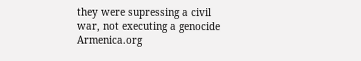they were supressing a civil
war, not executing a genocide Armenica.org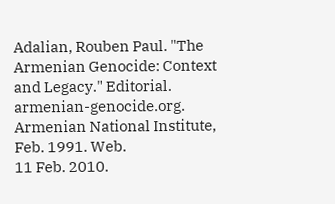Adalian, Rouben Paul. "The Armenian Genocide: Context and Legacy." Editorial.
armenian-genocide.org. Armenian National Institute, Feb. 1991. Web.
11 Feb. 2010.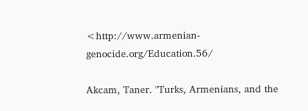<http://www.armenian-genocide.org/Education.56/

Akcam, Taner. "Turks, Armenians, and the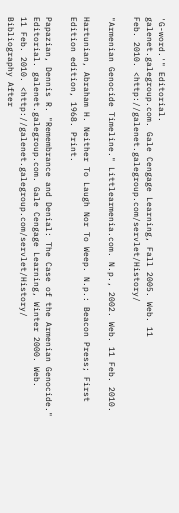'G-word.'" Editorial.
galenet.galegroup.com. Gale Cengage Learning, Fall 2005. Web. 11
Feb. 2010. <http://galenet.galegroup.com/servlet/History/

"Armenian Genocide Timeline." Littlearmenia.com. N.p., 2002. Web. 11 Feb. 2010.

Hartunian, Abraham H. Neither To Laugh Nor To Weep. N.p.: Beacon Press; First
Edition edition, 1968. Print.

Papazian, Dennis R. "Remembrance and Denial: The Case of the Armenian Genocide."
Editorial. galenet.galegroup.com. Gale Cengage Learning, Winter 2000. Web.
11 Feb. 2010. <http://galenet.galegroup.com/servlet/History/
Bibliography After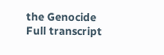the Genocide
Full transcript